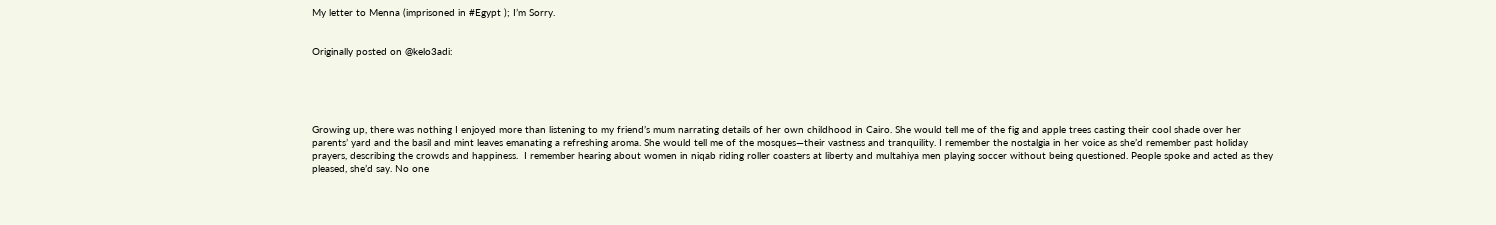My letter to Menna (imprisoned in #Egypt ); I’m Sorry.


Originally posted on @kelo3adi:





Growing up, there was nothing I enjoyed more than listening to my friend’s mum narrating details of her own childhood in Cairo. She would tell me of the fig and apple trees casting their cool shade over her parents’ yard and the basil and mint leaves emanating a refreshing aroma. She would tell me of the mosques—their vastness and tranquility. I remember the nostalgia in her voice as she’d remember past holiday prayers, describing the crowds and happiness.  I remember hearing about women in niqab riding roller coasters at liberty and multahiya men playing soccer without being questioned. People spoke and acted as they pleased, she’d say. No one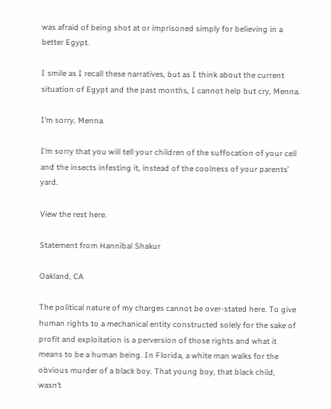was afraid of being shot at or imprisoned simply for believing in a better Egypt.

I smile as I recall these narratives, but as I think about the current situation of Egypt and the past months, I cannot help but cry, Menna.

I’m sorry, Menna.

I’m sorry that you will tell your children of the suffocation of your cell and the insects infesting it, instead of the coolness of your parents’ yard.

View the rest here.

Statement from Hannibal Shakur

Oakland, CA

The political nature of my charges cannot be over-stated here. To give human rights to a mechanical entity constructed solely for the sake of profit and exploitation is a perversion of those rights and what it means to be a human being. In Florida, a white man walks for the obvious murder of a black boy. That young boy, that black child, wasn’t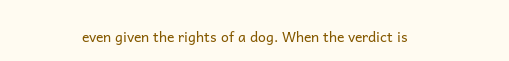even given the rights of a dog. When the verdict is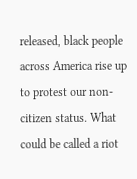released, black people across America rise up to protest our non-citizen status. What could be called a riot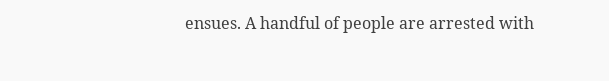ensues. A handful of people are arrested with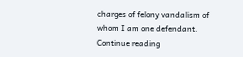charges of felony vandalism of whom I am one defendant. Continue reading